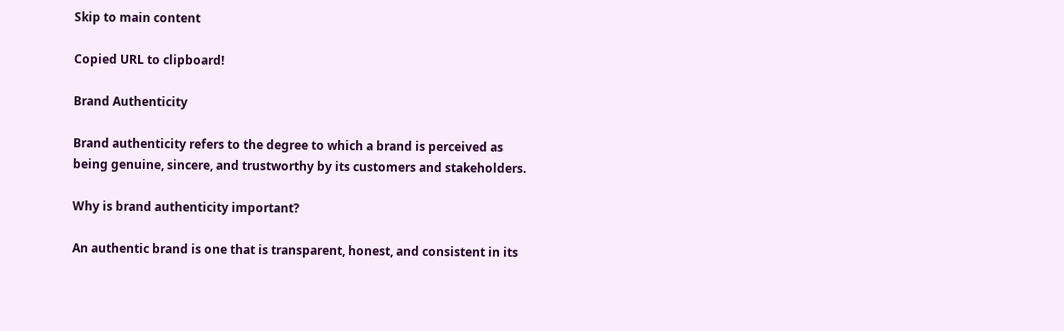Skip to main content

Copied URL to clipboard!

Brand Authenticity

Brand authenticity refers to the degree to which a brand is perceived as being genuine, sincere, and trustworthy by its customers and stakeholders.

Why is brand authenticity important?

An authentic brand is one that is transparent, honest, and consistent in its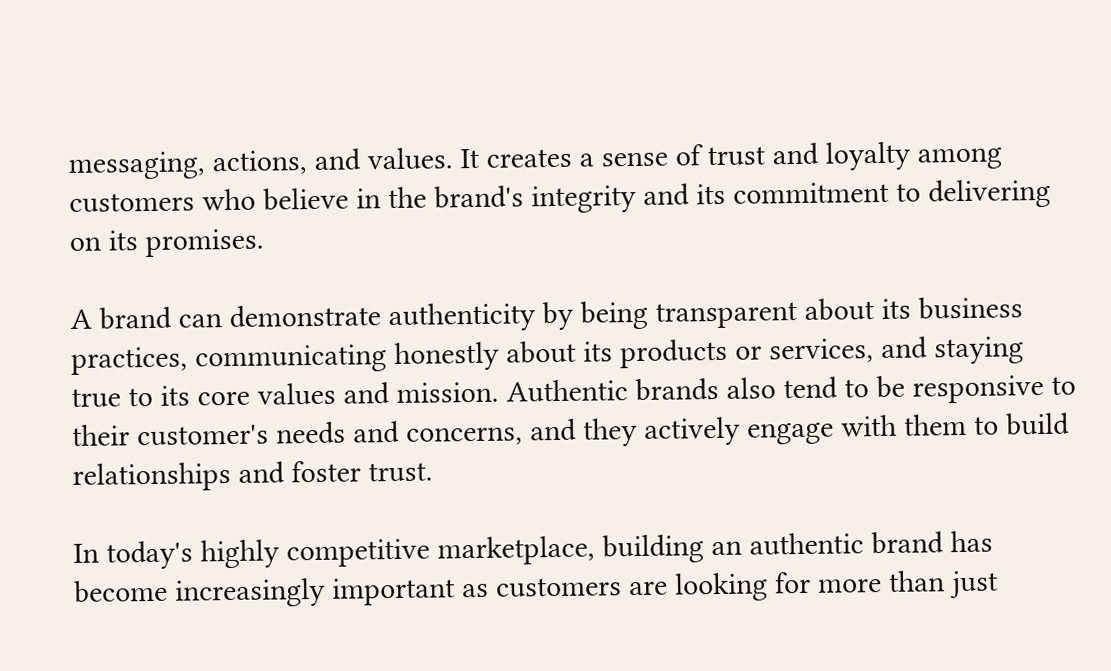messaging, actions, and values. It creates a sense of trust and loyalty among customers who believe in the brand's integrity and its commitment to delivering on its promises.

A brand can demonstrate authenticity by being transparent about its business practices, communicating honestly about its products or services, and staying true to its core values and mission. Authentic brands also tend to be responsive to their customer's needs and concerns, and they actively engage with them to build relationships and foster trust.

In today's highly competitive marketplace, building an authentic brand has become increasingly important as customers are looking for more than just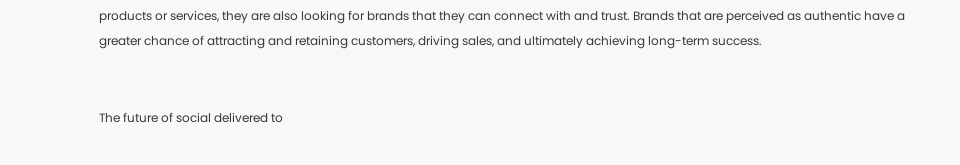products or services, they are also looking for brands that they can connect with and trust. Brands that are perceived as authentic have a greater chance of attracting and retaining customers, driving sales, and ultimately achieving long-term success.


The future of social delivered to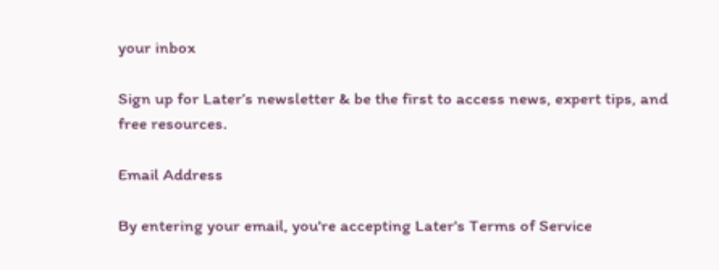your inbox

Sign up for Later’s newsletter & be the first to access news, expert tips, and free resources.

Email Address

By entering your email, you're accepting Later's Terms of Service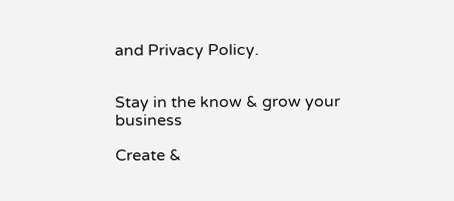and Privacy Policy.


Stay in the know & grow your business

Create &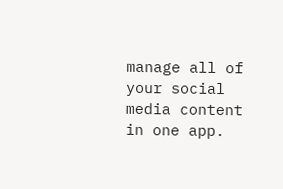manage all of your social media content in one app.